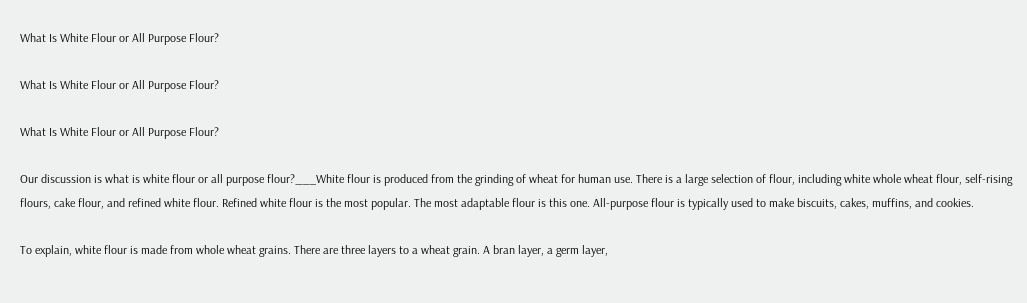What Is White Flour or All Purpose Flour?

What Is White Flour or All Purpose Flour?

What Is White Flour or All Purpose Flour?

Our discussion is what is white flour or all purpose flour?___White flour is produced from the grinding of wheat for human use. There is a large selection of flour, including white whole wheat flour, self-rising flours, cake flour, and refined white flour. Refined white flour is the most popular. The most adaptable flour is this one. All-purpose flour is typically used to make biscuits, cakes, muffins, and cookies.

To explain, white flour is made from whole wheat grains. There are three layers to a wheat grain. A bran layer, a germ layer,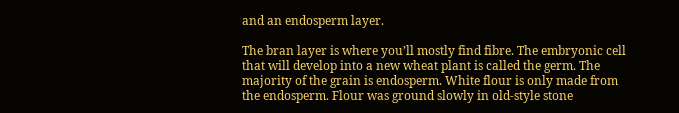and an endosperm layer.

The bran layer is where you’ll mostly find fibre. The embryonic cell that will develop into a new wheat plant is called the germ. The majority of the grain is endosperm. White flour is only made from the endosperm. Flour was ground slowly in old-style stone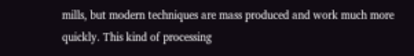mills, but modern techniques are mass produced and work much more quickly. This kind of processing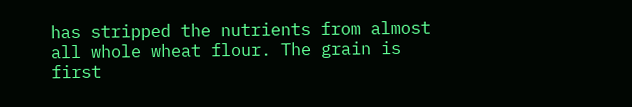has stripped the nutrients from almost all whole wheat flour. The grain is first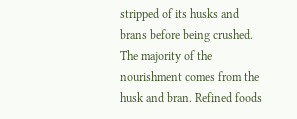stripped of its husks and brans before being crushed. The majority of the nourishment comes from the husk and bran. Refined foods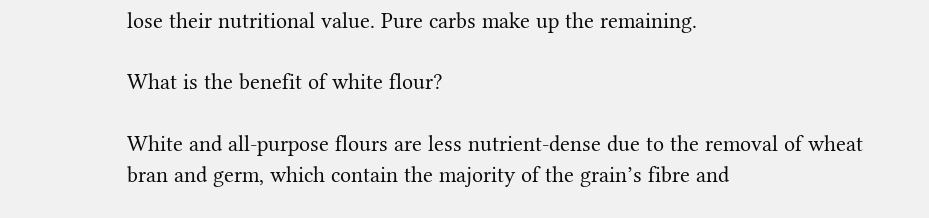lose their nutritional value. Pure carbs make up the remaining.

What is the benefit of white flour?

White and all-purpose flours are less nutrient-dense due to the removal of wheat bran and germ, which contain the majority of the grain’s fibre and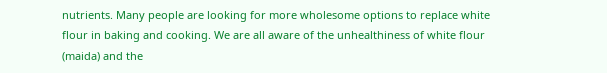nutrients. Many people are looking for more wholesome options to replace white flour in baking and cooking. We are all aware of the unhealthiness of white flour (maida) and the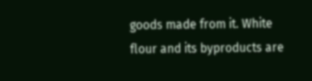goods made from it. White flour and its byproducts are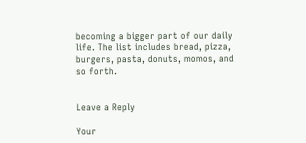becoming a bigger part of our daily life. The list includes bread, pizza, burgers, pasta, donuts, momos, and so forth.


Leave a Reply

Your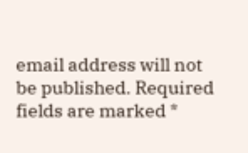email address will not be published. Required fields are marked *